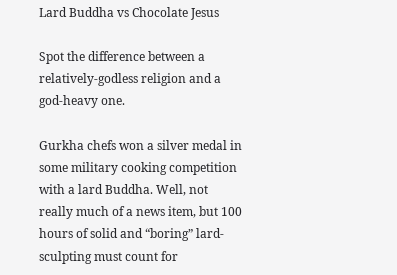Lard Buddha vs Chocolate Jesus

Spot the difference between a relatively-godless religion and a god-heavy one.

Gurkha chefs won a silver medal in some military cooking competition with a lard Buddha. Well, not really much of a news item, but 100 hours of solid and “boring” lard-sculpting must count for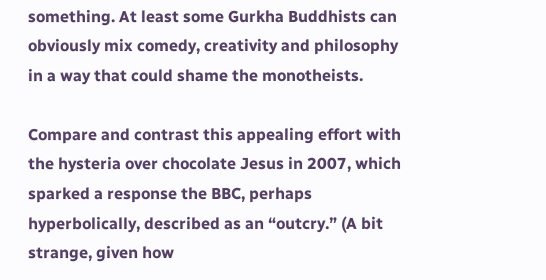something. At least some Gurkha Buddhists can obviously mix comedy, creativity and philosophy in a way that could shame the monotheists.

Compare and contrast this appealing effort with the hysteria over chocolate Jesus in 2007, which sparked a response the BBC, perhaps hyperbolically, described as an “outcry.” (A bit strange, given how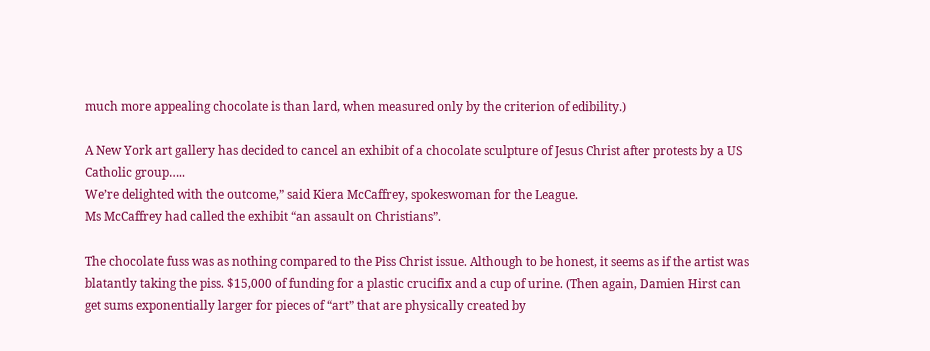much more appealing chocolate is than lard, when measured only by the criterion of edibility.)

A New York art gallery has decided to cancel an exhibit of a chocolate sculpture of Jesus Christ after protests by a US Catholic group…..
We’re delighted with the outcome,” said Kiera McCaffrey, spokeswoman for the League.
Ms McCaffrey had called the exhibit “an assault on Christians”.

The chocolate fuss was as nothing compared to the Piss Christ issue. Although to be honest, it seems as if the artist was blatantly taking the piss. $15,000 of funding for a plastic crucifix and a cup of urine. (Then again, Damien Hirst can get sums exponentially larger for pieces of “art” that are physically created by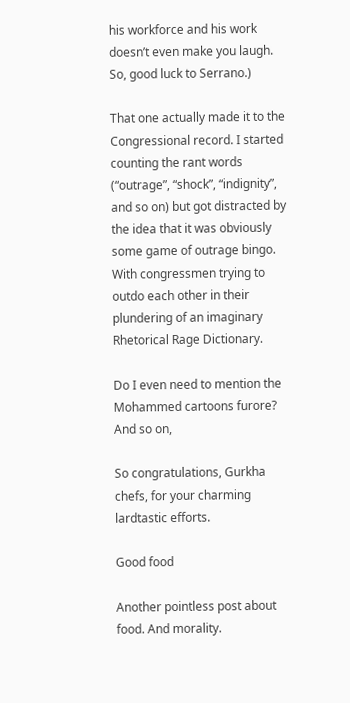his workforce and his work doesn’t even make you laugh. So, good luck to Serrano.)

That one actually made it to the Congressional record. I started counting the rant words (“outrage”, “shock”, “indignity”, and so on) but got distracted by the idea that it was obviously some game of outrage bingo. With congressmen trying to outdo each other in their plundering of an imaginary Rhetorical Rage Dictionary.

Do I even need to mention the Mohammed cartoons furore? And so on,

So congratulations, Gurkha chefs, for your charming lardtastic efforts.

Good food

Another pointless post about food. And morality.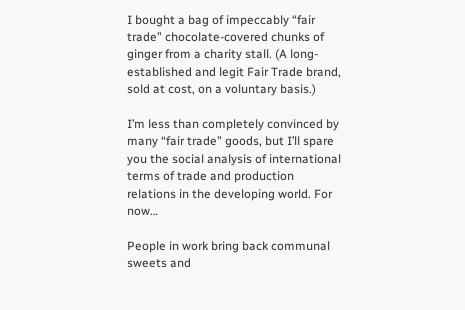I bought a bag of impeccably “fair trade” chocolate-covered chunks of ginger from a charity stall. (A long-established and legit Fair Trade brand, sold at cost, on a voluntary basis.)

I’m less than completely convinced by many “fair trade” goods, but I’ll spare you the social analysis of international terms of trade and production relations in the developing world. For now…

People in work bring back communal sweets and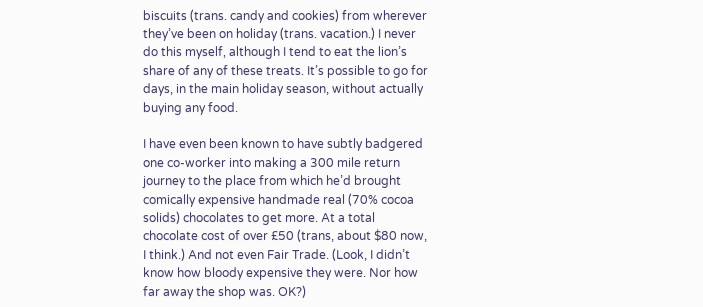biscuits (trans. candy and cookies) from wherever they’ve been on holiday (trans. vacation.) I never do this myself, although I tend to eat the lion’s share of any of these treats. It’s possible to go for days, in the main holiday season, without actually buying any food.

I have even been known to have subtly badgered one co-worker into making a 300 mile return journey to the place from which he’d brought comically expensive handmade real (70% cocoa solids) chocolates to get more. At a total chocolate cost of over £50 (trans, about $80 now, I think.) And not even Fair Trade. (Look, I didn’t know how bloody expensive they were. Nor how far away the shop was. OK?)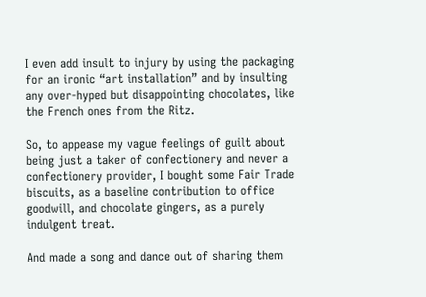I even add insult to injury by using the packaging for an ironic “art installation” and by insulting any over-hyped but disappointing chocolates, like the French ones from the Ritz.

So, to appease my vague feelings of guilt about being just a taker of confectionery and never a confectionery provider, I bought some Fair Trade biscuits, as a baseline contribution to office goodwill, and chocolate gingers, as a purely indulgent treat.

And made a song and dance out of sharing them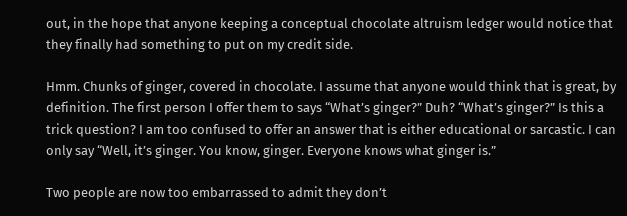out, in the hope that anyone keeping a conceptual chocolate altruism ledger would notice that they finally had something to put on my credit side.

Hmm. Chunks of ginger, covered in chocolate. I assume that anyone would think that is great, by definition. The first person I offer them to says “What’s ginger?” Duh? “What’s ginger?” Is this a trick question? I am too confused to offer an answer that is either educational or sarcastic. I can only say “Well, it’s ginger. You know, ginger. Everyone knows what ginger is.”

Two people are now too embarrassed to admit they don’t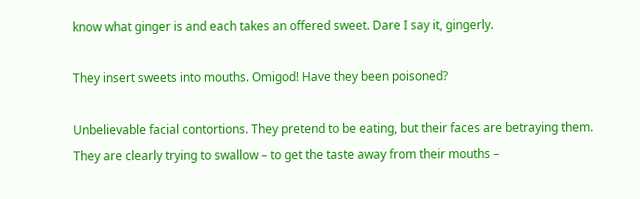know what ginger is and each takes an offered sweet. Dare I say it, gingerly.

They insert sweets into mouths. Omigod! Have they been poisoned?

Unbelievable facial contortions. They pretend to be eating, but their faces are betraying them. They are clearly trying to swallow – to get the taste away from their mouths –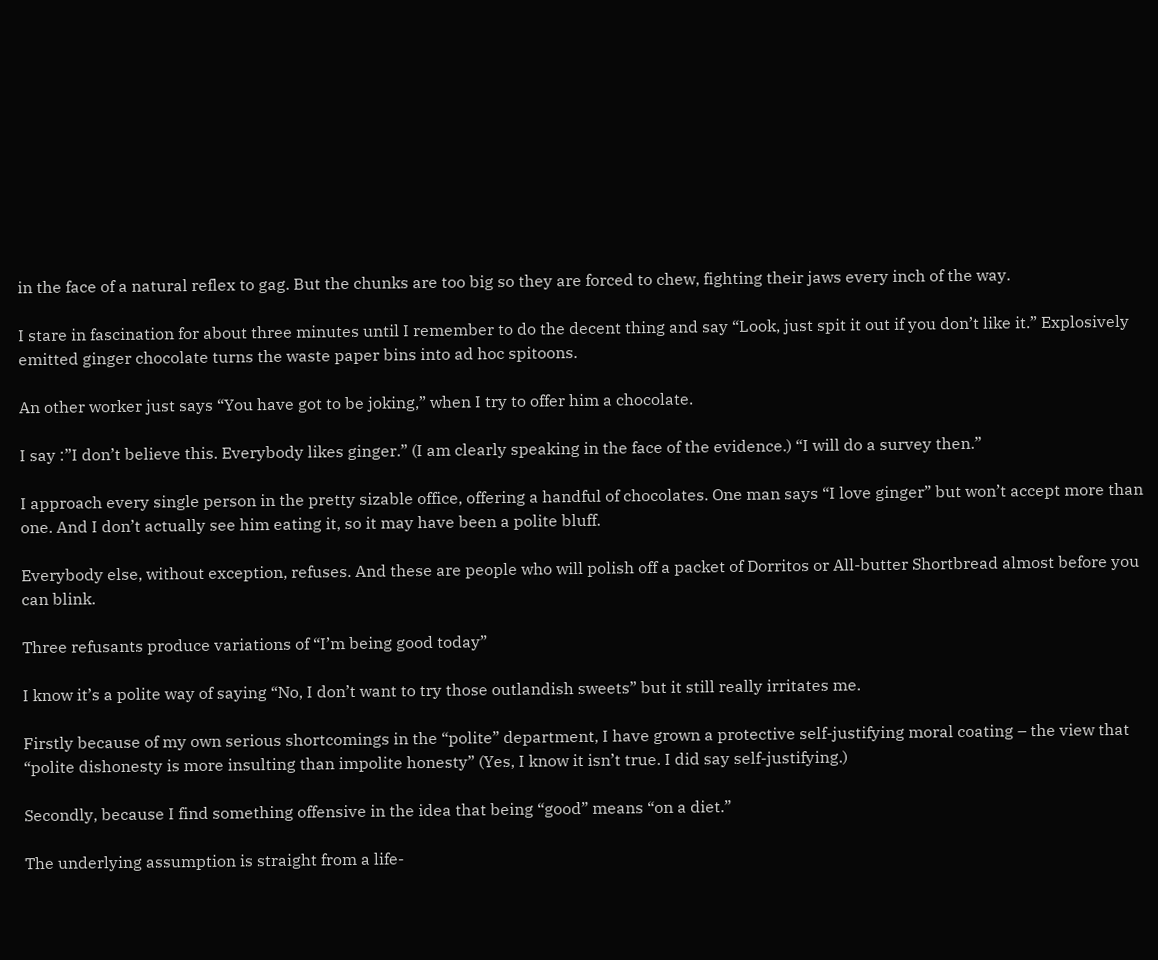in the face of a natural reflex to gag. But the chunks are too big so they are forced to chew, fighting their jaws every inch of the way.

I stare in fascination for about three minutes until I remember to do the decent thing and say “Look, just spit it out if you don’t like it.” Explosively emitted ginger chocolate turns the waste paper bins into ad hoc spitoons.

An other worker just says “You have got to be joking,” when I try to offer him a chocolate.

I say :”I don’t believe this. Everybody likes ginger.” (I am clearly speaking in the face of the evidence.) “I will do a survey then.”

I approach every single person in the pretty sizable office, offering a handful of chocolates. One man says “I love ginger” but won’t accept more than one. And I don’t actually see him eating it, so it may have been a polite bluff.

Everybody else, without exception, refuses. And these are people who will polish off a packet of Dorritos or All-butter Shortbread almost before you can blink.

Three refusants produce variations of “I’m being good today”

I know it’s a polite way of saying “No, I don’t want to try those outlandish sweets” but it still really irritates me.

Firstly because of my own serious shortcomings in the “polite” department, I have grown a protective self-justifying moral coating – the view that “polite dishonesty is more insulting than impolite honesty” (Yes, I know it isn’t true. I did say self-justifying.)

Secondly, because I find something offensive in the idea that being “good” means “on a diet.”

The underlying assumption is straight from a life-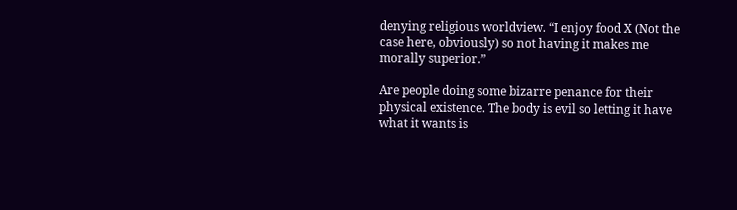denying religious worldview. “I enjoy food X (Not the case here, obviously) so not having it makes me morally superior.”

Are people doing some bizarre penance for their physical existence. The body is evil so letting it have what it wants is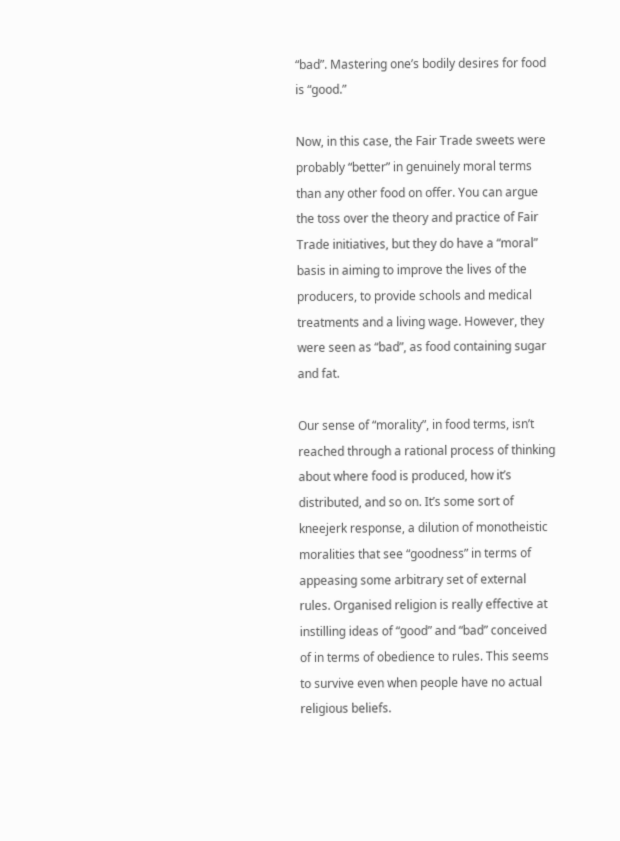“bad”. Mastering one’s bodily desires for food is “good.”

Now, in this case, the Fair Trade sweets were probably “better” in genuinely moral terms than any other food on offer. You can argue the toss over the theory and practice of Fair Trade initiatives, but they do have a “moral” basis in aiming to improve the lives of the producers, to provide schools and medical treatments and a living wage. However, they were seen as “bad”, as food containing sugar and fat.

Our sense of “morality”, in food terms, isn’t reached through a rational process of thinking about where food is produced, how it’s distributed, and so on. It’s some sort of kneejerk response, a dilution of monotheistic moralities that see “goodness” in terms of appeasing some arbitrary set of external rules. Organised religion is really effective at instilling ideas of “good” and “bad” conceived of in terms of obedience to rules. This seems to survive even when people have no actual religious beliefs.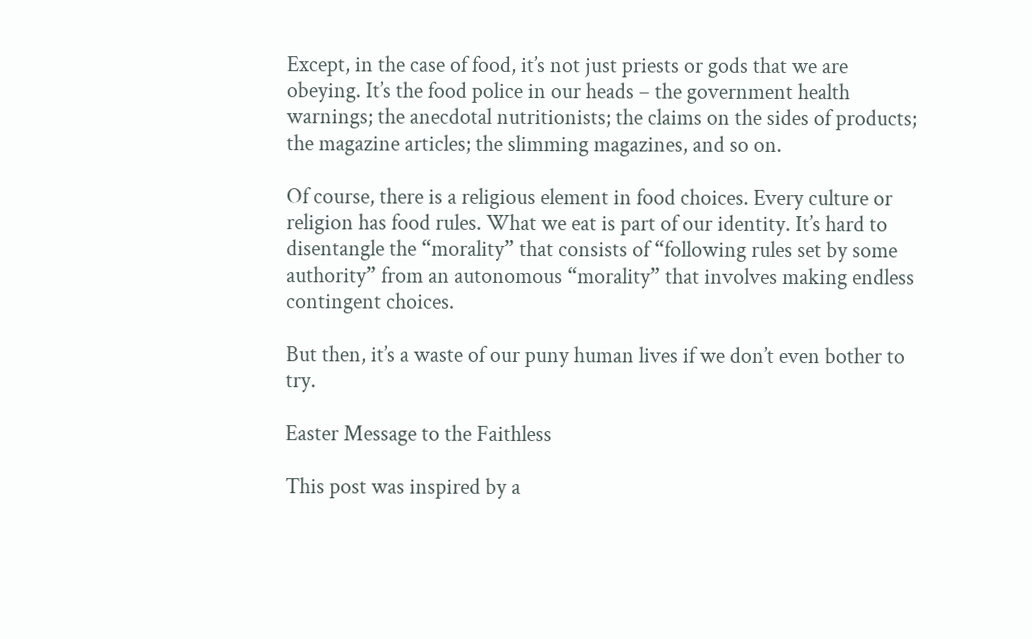Except, in the case of food, it’s not just priests or gods that we are obeying. It’s the food police in our heads – the government health warnings; the anecdotal nutritionists; the claims on the sides of products; the magazine articles; the slimming magazines, and so on.

Of course, there is a religious element in food choices. Every culture or religion has food rules. What we eat is part of our identity. It’s hard to disentangle the “morality” that consists of “following rules set by some authority” from an autonomous “morality” that involves making endless contingent choices.

But then, it’s a waste of our puny human lives if we don’t even bother to try.

Easter Message to the Faithless

This post was inspired by a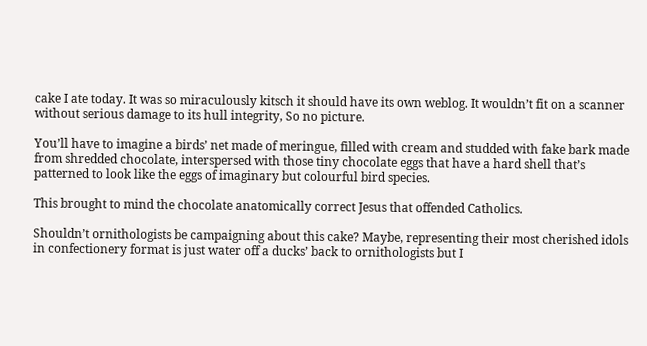cake I ate today. It was so miraculously kitsch it should have its own weblog. It wouldn’t fit on a scanner without serious damage to its hull integrity, So no picture.

You’ll have to imagine a birds’ net made of meringue, filled with cream and studded with fake bark made from shredded chocolate, interspersed with those tiny chocolate eggs that have a hard shell that’s patterned to look like the eggs of imaginary but colourful bird species.

This brought to mind the chocolate anatomically correct Jesus that offended Catholics.

Shouldn’t ornithologists be campaigning about this cake? Maybe, representing their most cherished idols in confectionery format is just water off a ducks’ back to ornithologists but I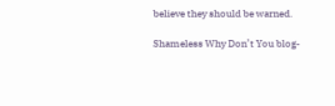believe they should be warned.

Shameless Why Don’t You blog-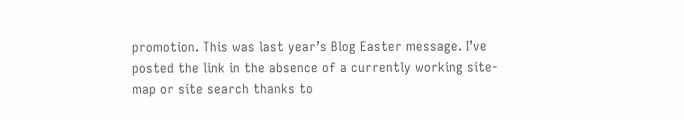promotion. This was last year’s Blog Easter message. I’ve posted the link in the absence of a currently working site-map or site search thanks to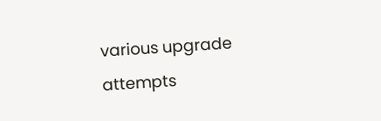various upgrade attempts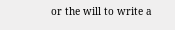or the will to write a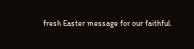fresh Easter message for our faithful.